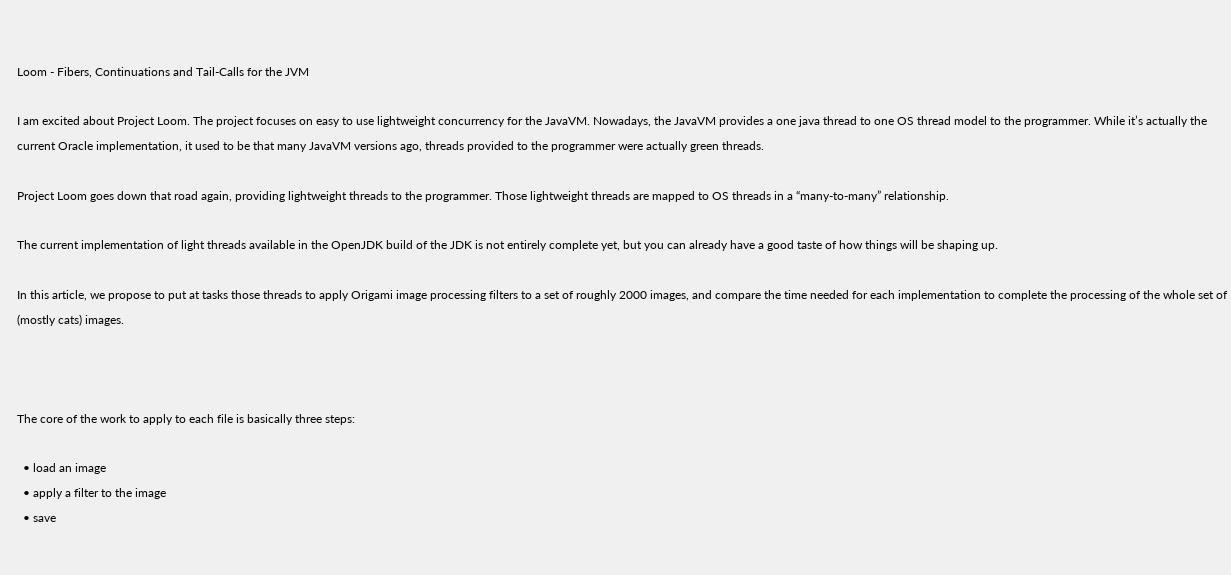Loom - Fibers, Continuations and Tail-Calls for the JVM

I am excited about Project Loom. The project focuses on easy to use lightweight concurrency for the JavaVM. Nowadays, the JavaVM provides a one java thread to one OS thread model to the programmer. While it’s actually the current Oracle implementation, it used to be that many JavaVM versions ago, threads provided to the programmer were actually green threads.

Project Loom goes down that road again, providing lightweight threads to the programmer. Those lightweight threads are mapped to OS threads in a “many-to-many” relationship.

The current implementation of light threads available in the OpenJDK build of the JDK is not entirely complete yet, but you can already have a good taste of how things will be shaping up.

In this article, we propose to put at tasks those threads to apply Origami image processing filters to a set of roughly 2000 images, and compare the time needed for each implementation to complete the processing of the whole set of (mostly cats) images.



The core of the work to apply to each file is basically three steps:

  • load an image
  • apply a filter to the image
  • save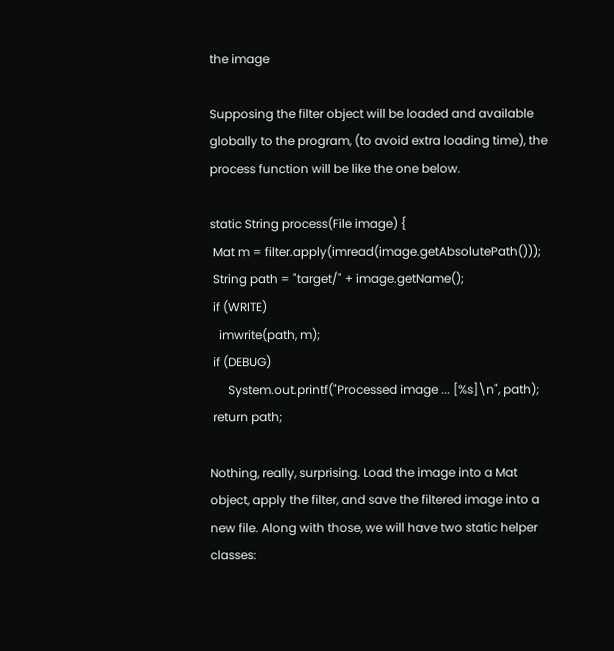the image

Supposing the filter object will be loaded and available globally to the program, (to avoid extra loading time), the process function will be like the one below.

static String process(File image) {
 Mat m = filter.apply(imread(image.getAbsolutePath()));
 String path = "target/" + image.getName();
 if (WRITE)
   imwrite(path, m);
 if (DEBUG)
      System.out.printf("Processed image ... [%s]\n", path);
 return path;

Nothing, really, surprising. Load the image into a Mat object, apply the filter, and save the filtered image into a new file. Along with those, we will have two static helper classes: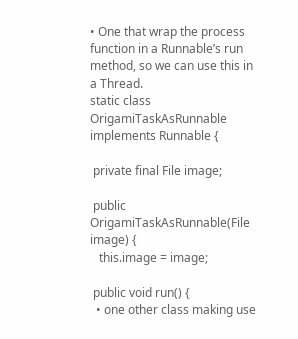• One that wrap the process function in a Runnable’s run method, so we can use this in a Thread.
static class OrigamiTaskAsRunnable implements Runnable {

 private final File image;

 public OrigamiTaskAsRunnable(File image) {
   this.image = image;

 public void run() {
  • one other class making use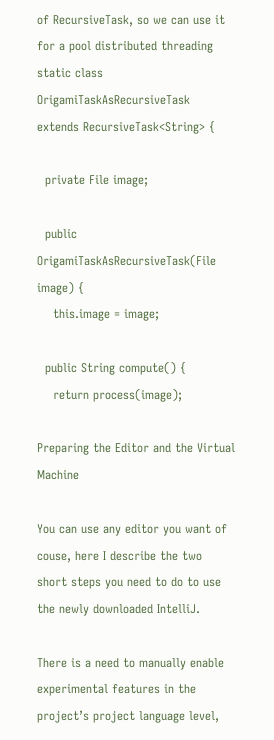of RecursiveTask, so we can use it for a pool distributed threading
static class OrigamiTaskAsRecursiveTask extends RecursiveTask<String> {

  private File image;

  public OrigamiTaskAsRecursiveTask(File image) {
    this.image = image;

  public String compute() {
    return process(image);

Preparing the Editor and the Virtual Machine

You can use any editor you want of couse, here I describe the two short steps you need to do to use the newly downloaded IntelliJ.

There is a need to manually enable experimental features in the project’s project language level,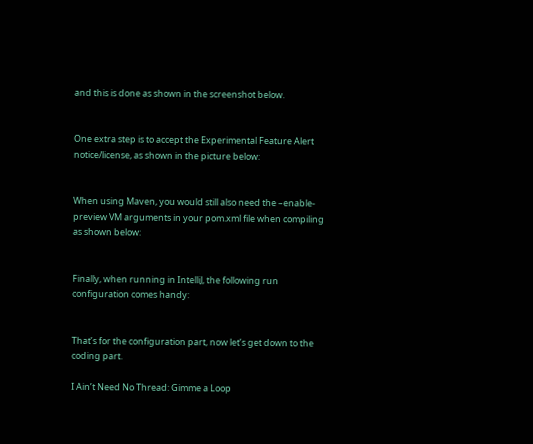and this is done as shown in the screenshot below.


One extra step is to accept the Experimental Feature Alert notice/license, as shown in the picture below:


When using Maven, you would still also need the –enable-preview VM arguments in your pom.xml file when compiling as shown below:


Finally, when running in IntelliJ, the following run configuration comes handy:


That’s for the configuration part, now let’s get down to the coding part.

I Ain’t Need No Thread: Gimme a Loop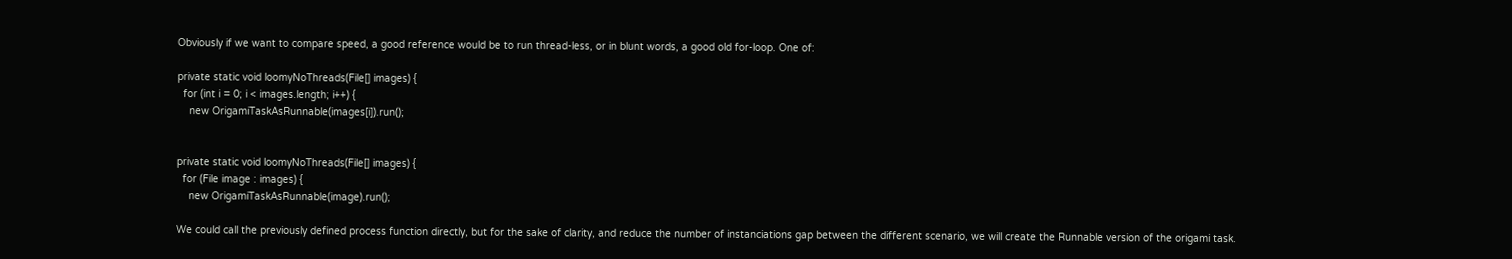Obviously if we want to compare speed, a good reference would be to run thread-less, or in blunt words, a good old for-loop. One of:

private static void loomyNoThreads(File[] images) {
  for (int i = 0; i < images.length; i++) {
    new OrigamiTaskAsRunnable(images[i]).run();


private static void loomyNoThreads(File[] images) {
  for (File image : images) {
    new OrigamiTaskAsRunnable(image).run();

We could call the previously defined process function directly, but for the sake of clarity, and reduce the number of instanciations gap between the different scenario, we will create the Runnable version of the origami task.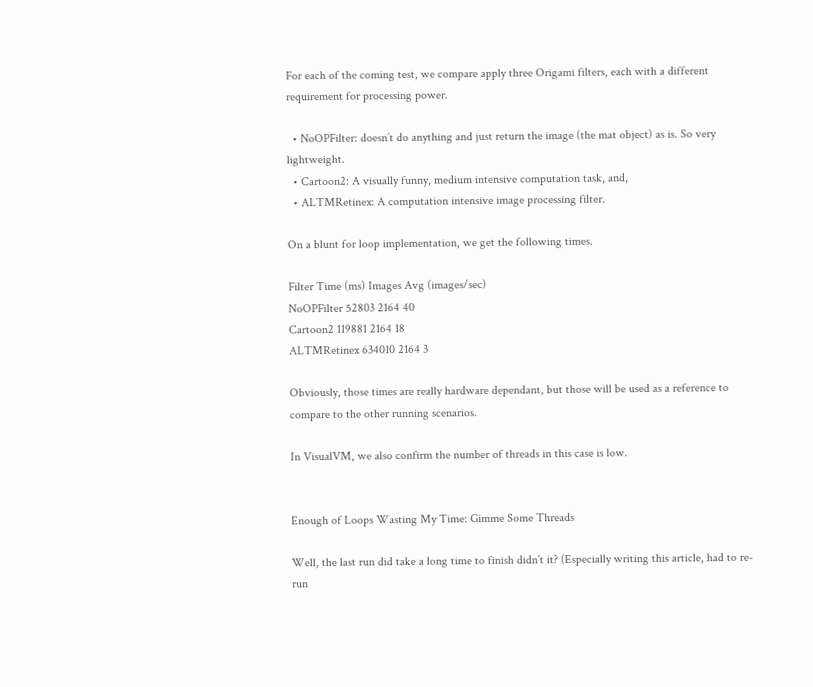For each of the coming test, we compare apply three Origami filters, each with a different requirement for processing power.

  • NoOPFilter: doesn’t do anything and just return the image (the mat object) as is. So very lightweight.
  • Cartoon2: A visually funny, medium intensive computation task, and,
  • ALTMRetinex: A computation intensive image processing filter.

On a blunt for loop implementation, we get the following times.

Filter Time (ms) Images Avg (images/sec)
NoOPFilter 52803 2164 40
Cartoon2 119881 2164 18
ALTMRetinex 634010 2164 3

Obviously, those times are really hardware dependant, but those will be used as a reference to compare to the other running scenarios.

In VisualVM, we also confirm the number of threads in this case is low.


Enough of Loops Wasting My Time: Gimme Some Threads

Well, the last run did take a long time to finish didn’t it? (Especially writing this article, had to re-run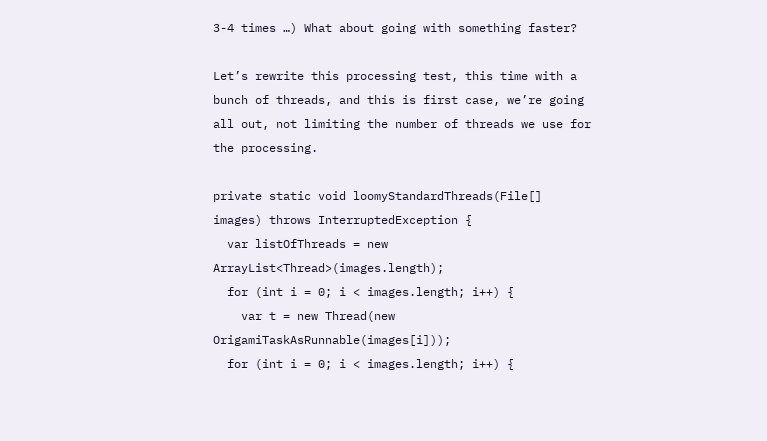3-4 times …) What about going with something faster?

Let’s rewrite this processing test, this time with a bunch of threads, and this is first case, we’re going all out, not limiting the number of threads we use for the processing.

private static void loomyStandardThreads(File[] images) throws InterruptedException {
  var listOfThreads = new ArrayList<Thread>(images.length);
  for (int i = 0; i < images.length; i++) {
    var t = new Thread(new OrigamiTaskAsRunnable(images[i]));
  for (int i = 0; i < images.length; i++) {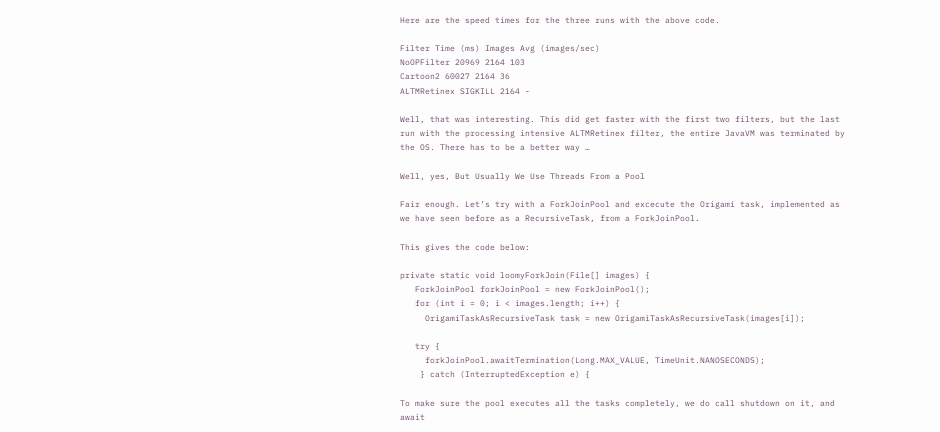Here are the speed times for the three runs with the above code.

Filter Time (ms) Images Avg (images/sec)
NoOPFilter 20969 2164 103
Cartoon2 60027 2164 36
ALTMRetinex SIGKILL 2164 -

Well, that was interesting. This did get faster with the first two filters, but the last run with the processing intensive ALTMRetinex filter, the entire JavaVM was terminated by the OS. There has to be a better way …

Well, yes, But Usually We Use Threads From a Pool

Fair enough. Let’s try with a ForkJoinPool and excecute the Origami task, implemented as we have seen before as a RecursiveTask, from a ForkJoinPool.

This gives the code below:

private static void loomyForkJoin(File[] images) {
   ForkJoinPool forkJoinPool = new ForkJoinPool();
   for (int i = 0; i < images.length; i++) {
     OrigamiTaskAsRecursiveTask task = new OrigamiTaskAsRecursiveTask(images[i]);

   try {
     forkJoinPool.awaitTermination(Long.MAX_VALUE, TimeUnit.NANOSECONDS);
    } catch (InterruptedException e) {

To make sure the pool executes all the tasks completely, we do call shutdown on it, and await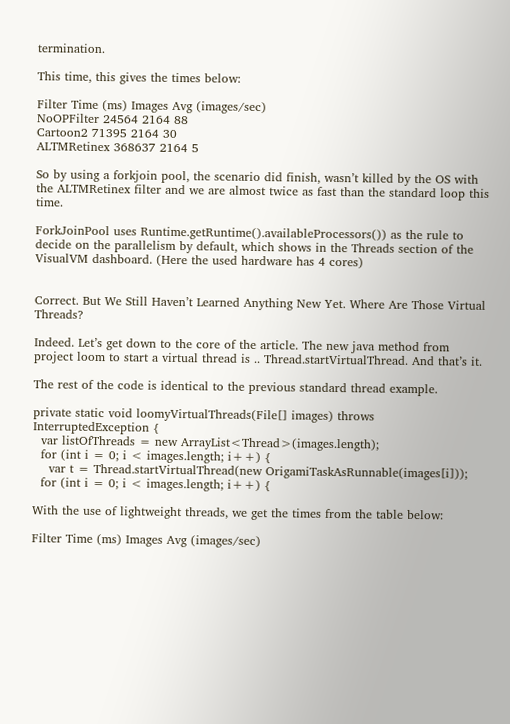termination.

This time, this gives the times below:

Filter Time (ms) Images Avg (images/sec)
NoOPFilter 24564 2164 88
Cartoon2 71395 2164 30
ALTMRetinex 368637 2164 5

So by using a forkjoin pool, the scenario did finish, wasn’t killed by the OS with the ALTMRetinex filter and we are almost twice as fast than the standard loop this time.

ForkJoinPool uses Runtime.getRuntime().availableProcessors()) as the rule to decide on the parallelism by default, which shows in the Threads section of the VisualVM dashboard. (Here the used hardware has 4 cores)


Correct. But We Still Haven’t Learned Anything New Yet. Where Are Those Virtual Threads?

Indeed. Let’s get down to the core of the article. The new java method from project loom to start a virtual thread is .. Thread.startVirtualThread. And that’s it.

The rest of the code is identical to the previous standard thread example.

private static void loomyVirtualThreads(File[] images) throws InterruptedException {
  var listOfThreads = new ArrayList<Thread>(images.length);
  for (int i = 0; i < images.length; i++) {
    var t = Thread.startVirtualThread(new OrigamiTaskAsRunnable(images[i]));
  for (int i = 0; i < images.length; i++) {

With the use of lightweight threads, we get the times from the table below:

Filter Time (ms) Images Avg (images/sec)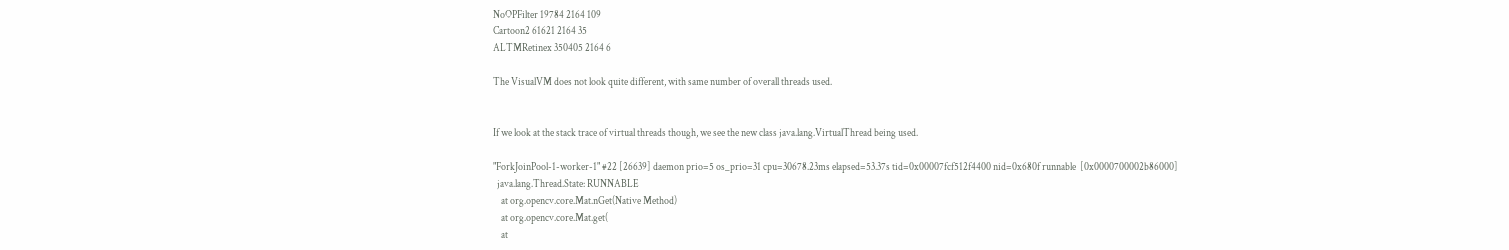NoOPFilter 19784 2164 109
Cartoon2 61621 2164 35
ALTMRetinex 350405 2164 6

The VisualVM does not look quite different, with same number of overall threads used.


If we look at the stack trace of virtual threads though, we see the new class java.lang.VirtualThread being used.

"ForkJoinPool-1-worker-1" #22 [26639] daemon prio=5 os_prio=31 cpu=30678.23ms elapsed=53.37s tid=0x00007fcf512f4400 nid=0x680f runnable  [0x0000700002b86000]
  java.lang.Thread.State: RUNNABLE
    at org.opencv.core.Mat.nGet(Native Method)
    at org.opencv.core.Mat.get(
    at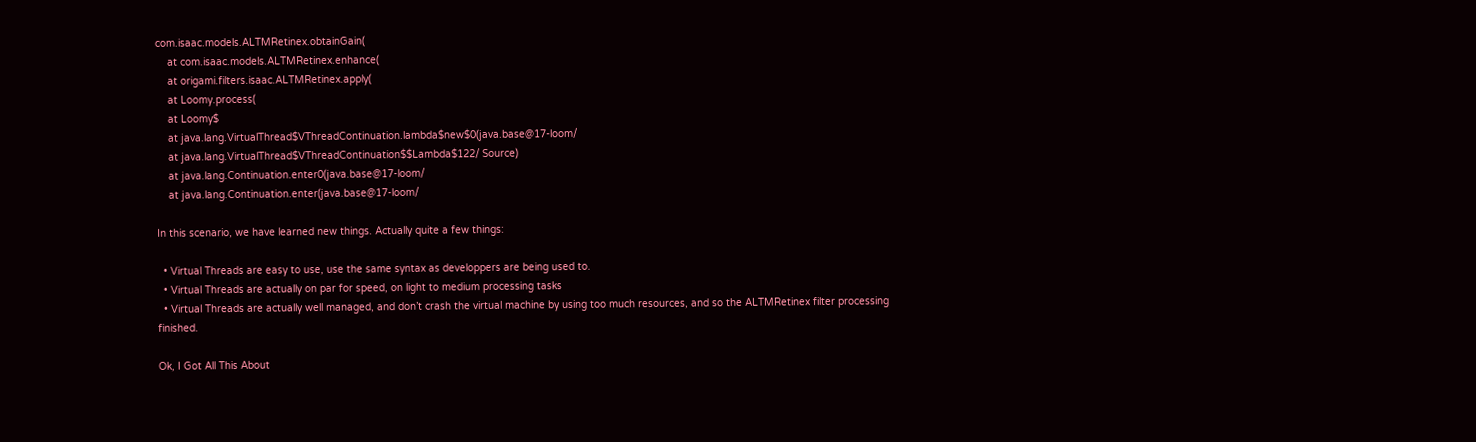com.isaac.models.ALTMRetinex.obtainGain(
    at com.isaac.models.ALTMRetinex.enhance(
    at origami.filters.isaac.ALTMRetinex.apply(
    at Loomy.process(
    at Loomy$
    at java.lang.VirtualThread$VThreadContinuation.lambda$new$0(java.base@17-loom/
    at java.lang.VirtualThread$VThreadContinuation$$Lambda$122/ Source)
    at java.lang.Continuation.enter0(java.base@17-loom/
    at java.lang.Continuation.enter(java.base@17-loom/

In this scenario, we have learned new things. Actually quite a few things:

  • Virtual Threads are easy to use, use the same syntax as developpers are being used to.
  • Virtual Threads are actually on par for speed, on light to medium processing tasks
  • Virtual Threads are actually well managed, and don’t crash the virtual machine by using too much resources, and so the ALTMRetinex filter processing finished.

Ok, I Got All This About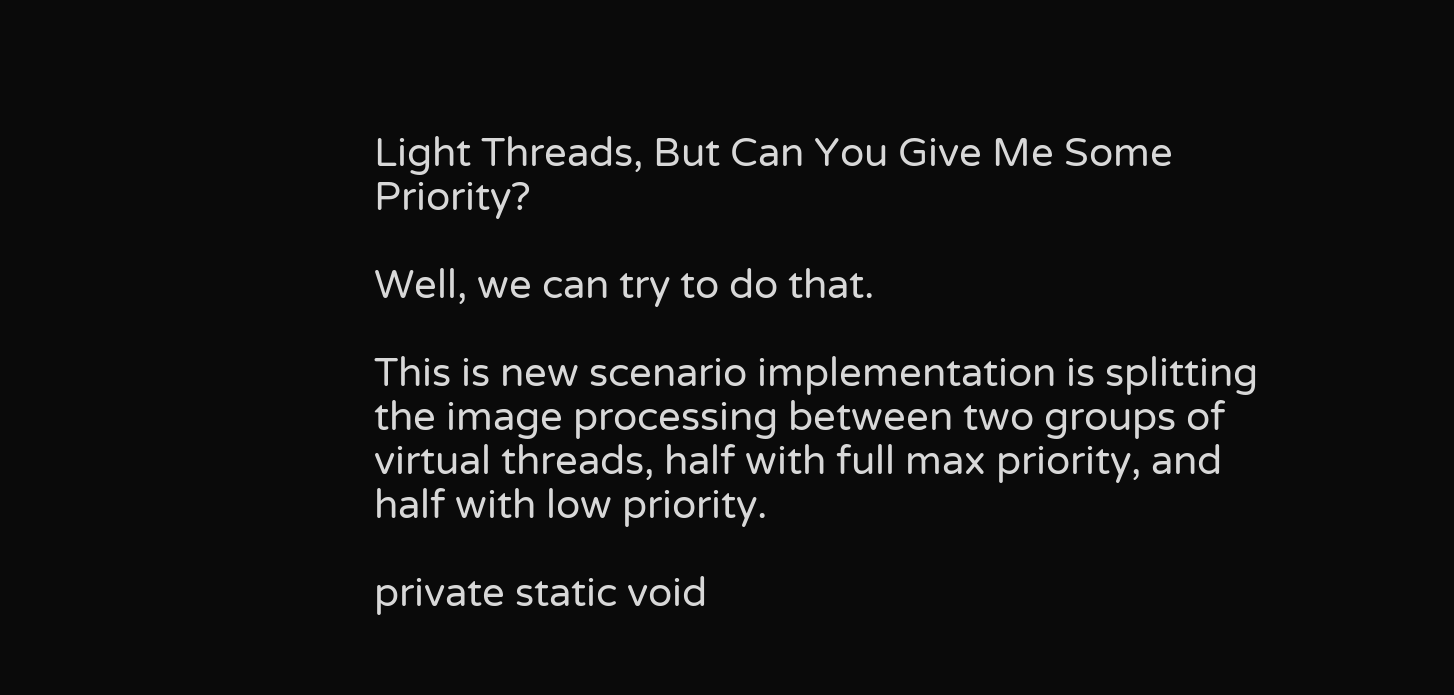Light Threads, But Can You Give Me Some Priority?

Well, we can try to do that.

This is new scenario implementation is splitting the image processing between two groups of virtual threads, half with full max priority, and half with low priority.

private static void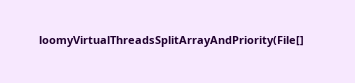loomyVirtualThreadsSplitArrayAndPriority(File[]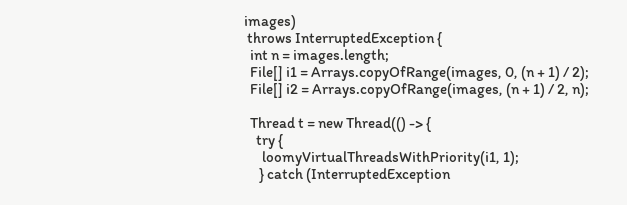images)
 throws InterruptedException {
  int n = images.length;
  File[] i1 = Arrays.copyOfRange(images, 0, (n + 1) / 2);
  File[] i2 = Arrays.copyOfRange(images, (n + 1) / 2, n);

  Thread t = new Thread(() -> {
    try {
      loomyVirtualThreadsWithPriority(i1, 1);
     } catch (InterruptedException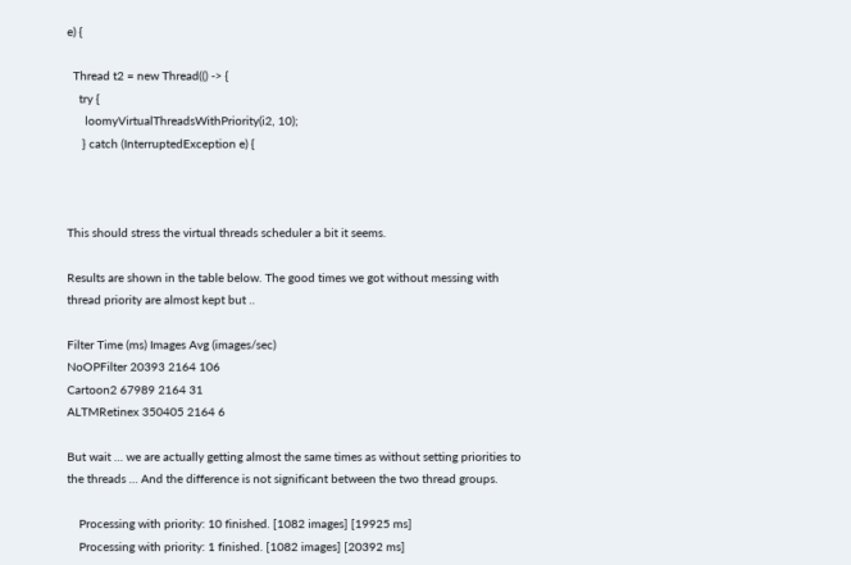e) {

  Thread t2 = new Thread(() -> {
    try {
      loomyVirtualThreadsWithPriority(i2, 10);
     } catch (InterruptedException e) {



This should stress the virtual threads scheduler a bit it seems.

Results are shown in the table below. The good times we got without messing with thread priority are almost kept but ..

Filter Time (ms) Images Avg (images/sec)
NoOPFilter 20393 2164 106
Cartoon2 67989 2164 31
ALTMRetinex 350405 2164 6

But wait … we are actually getting almost the same times as without setting priorities to the threads … And the difference is not significant between the two thread groups.

    Processing with priority: 10 finished. [1082 images] [19925 ms]
    Processing with priority: 1 finished. [1082 images] [20392 ms]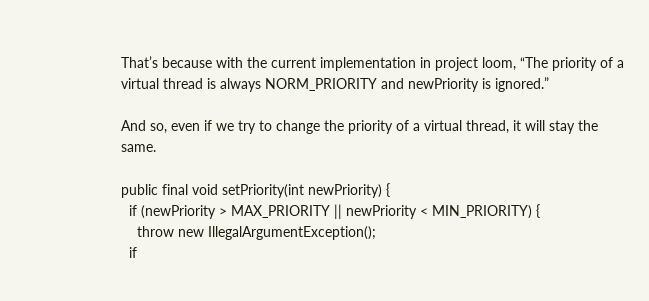That’s because with the current implementation in project loom, “The priority of a virtual thread is always NORM_PRIORITY and newPriority is ignored.”

And so, even if we try to change the priority of a virtual thread, it will stay the same.

public final void setPriority(int newPriority) {
  if (newPriority > MAX_PRIORITY || newPriority < MIN_PRIORITY) {
    throw new IllegalArgumentException();
  if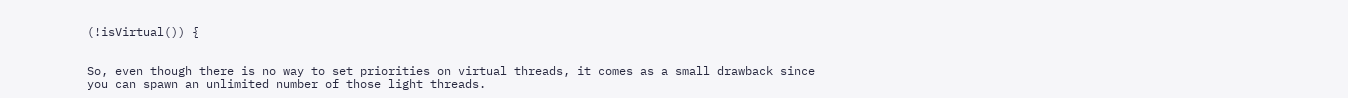(!isVirtual()) {


So, even though there is no way to set priorities on virtual threads, it comes as a small drawback since you can spawn an unlimited number of those light threads.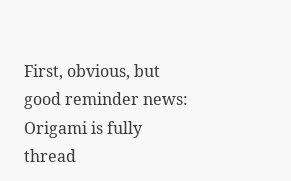First, obvious, but good reminder news: Origami is fully thread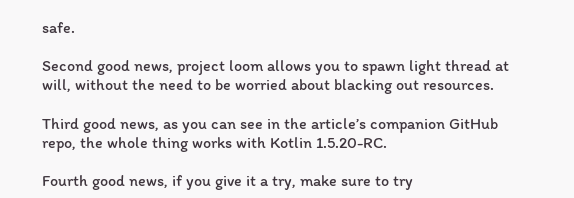safe.

Second good news, project loom allows you to spawn light thread at will, without the need to be worried about blacking out resources.

Third good news, as you can see in the article’s companion GitHub repo, the whole thing works with Kotlin 1.5.20-RC.

Fourth good news, if you give it a try, make sure to try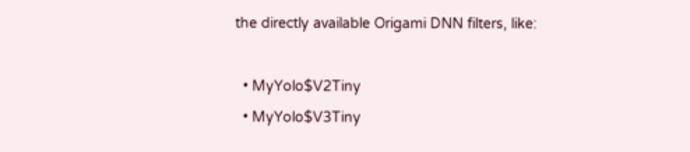the directly available Origami DNN filters, like:

  • MyYolo$V2Tiny
  • MyYolo$V3Tiny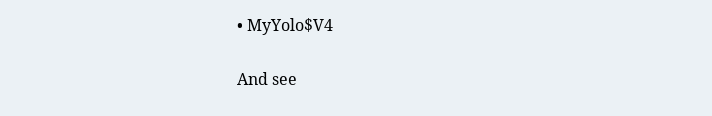• MyYolo$V4

And see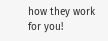how they work for you!